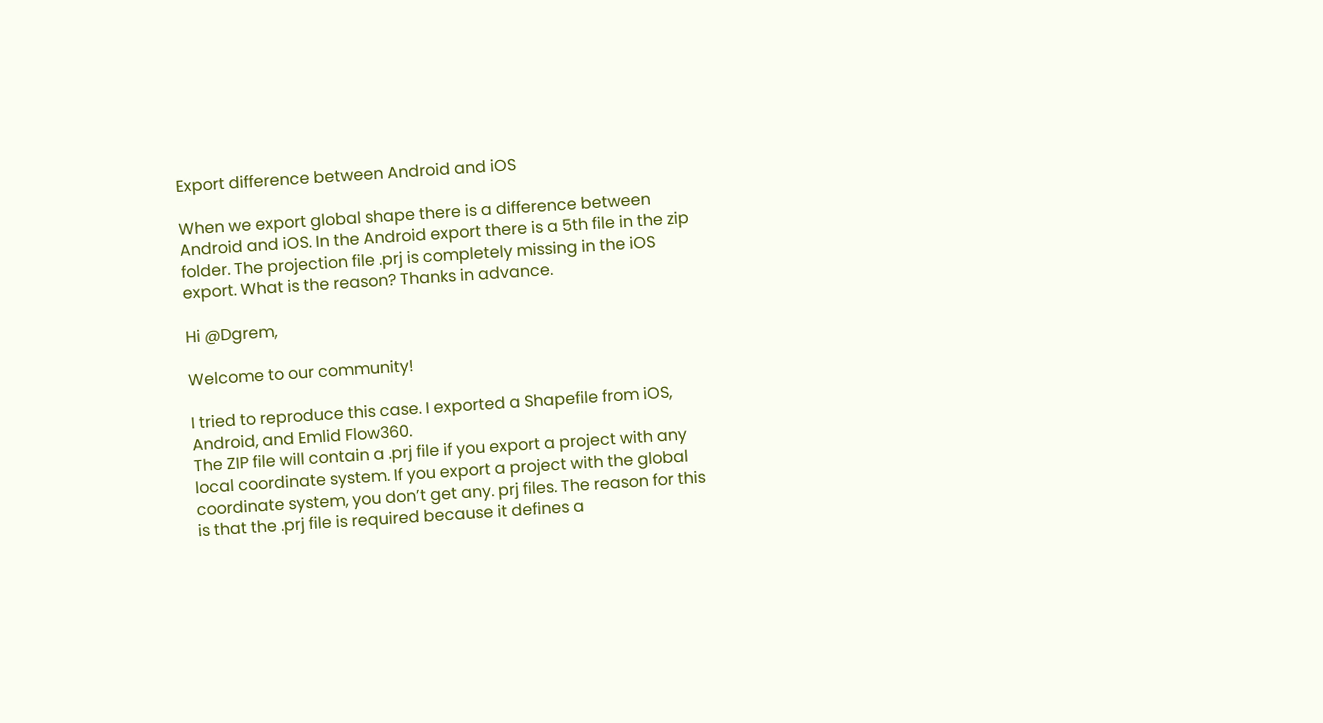Export difference between Android and iOS

When we export global shape there is a difference between Android and iOS. In the Android export there is a 5th file in the zip folder. The projection file .prj is completely missing in the iOS export. What is the reason? Thanks in advance.

Hi @Dgrem,

Welcome to our community!

I tried to reproduce this case. I exported a Shapefile from iOS, Android, and Emlid Flow360.
The ZIP file will contain a .prj file if you export a project with any local coordinate system. If you export a project with the global coordinate system, you don’t get any. prj files. The reason for this is that the .prj file is required because it defines a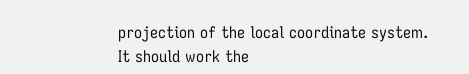projection of the local coordinate system. It should work the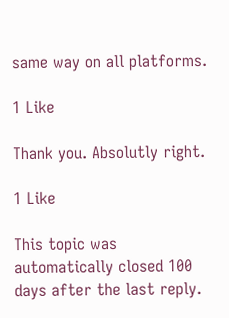same way on all platforms.

1 Like

Thank you. Absolutly right.

1 Like

This topic was automatically closed 100 days after the last reply.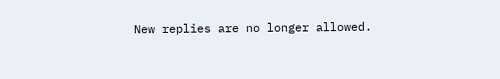New replies are no longer allowed.